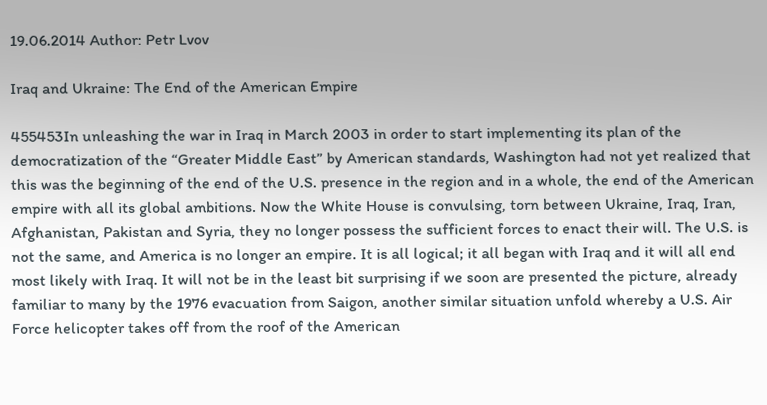19.06.2014 Author: Petr Lvov

Iraq and Ukraine: The End of the American Empire

455453In unleashing the war in Iraq in March 2003 in order to start implementing its plan of the democratization of the “Greater Middle East” by American standards, Washington had not yet realized that this was the beginning of the end of the U.S. presence in the region and in a whole, the end of the American empire with all its global ambitions. Now the White House is convulsing, torn between Ukraine, Iraq, Iran, Afghanistan, Pakistan and Syria, they no longer possess the sufficient forces to enact their will. The U.S. is not the same, and America is no longer an empire. It is all logical; it all began with Iraq and it will all end most likely with Iraq. It will not be in the least bit surprising if we soon are presented the picture, already familiar to many by the 1976 evacuation from Saigon, another similar situation unfold whereby a U.S. Air Force helicopter takes off from the roof of the American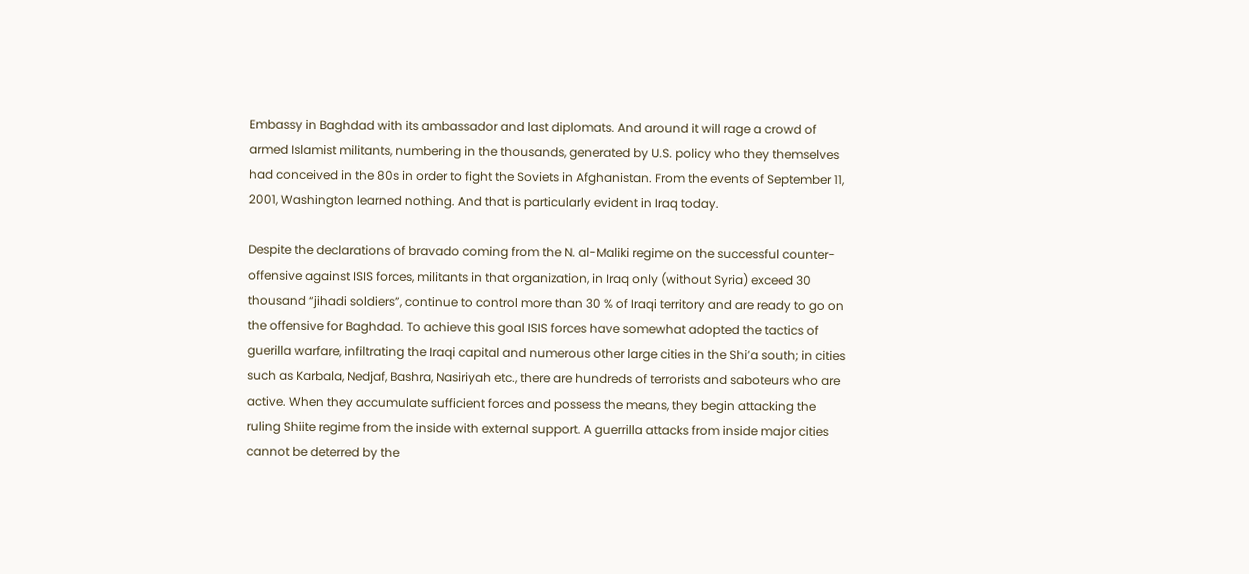Embassy in Baghdad with its ambassador and last diplomats. And around it will rage a crowd of armed Islamist militants, numbering in the thousands, generated by U.S. policy who they themselves had conceived in the 80s in order to fight the Soviets in Afghanistan. From the events of September 11, 2001, Washington learned nothing. And that is particularly evident in Iraq today.

Despite the declarations of bravado coming from the N. al-Maliki regime on the successful counter-offensive against ISIS forces, militants in that organization, in Iraq only (without Syria) exceed 30 thousand “jihadi soldiers”, continue to control more than 30 % of Iraqi territory and are ready to go on the offensive for Baghdad. To achieve this goal ISIS forces have somewhat adopted the tactics of guerilla warfare, infiltrating the Iraqi capital and numerous other large cities in the Shi’a south; in cities such as Karbala, Nedjaf, Bashra, Nasiriyah etc., there are hundreds of terrorists and saboteurs who are active. When they accumulate sufficient forces and possess the means, they begin attacking the ruling Shiite regime from the inside with external support. A guerrilla attacks from inside major cities cannot be deterred by the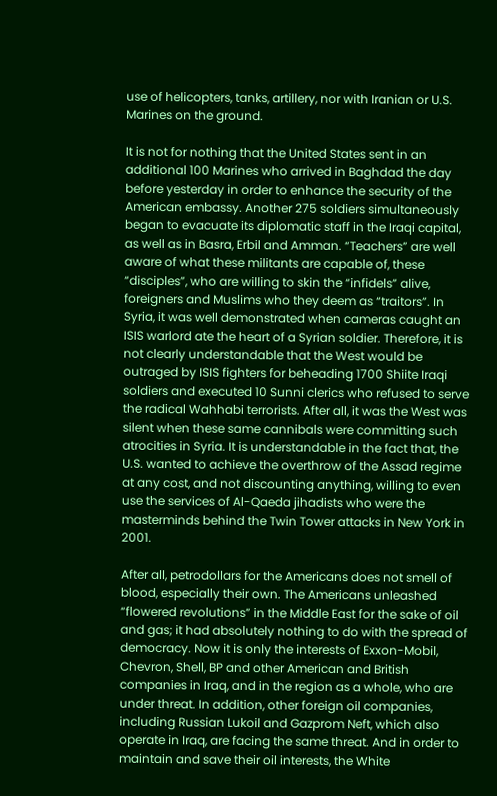use of helicopters, tanks, artillery, nor with Iranian or U.S. Marines on the ground.

It is not for nothing that the United States sent in an additional 100 Marines who arrived in Baghdad the day before yesterday in order to enhance the security of the American embassy. Another 275 soldiers simultaneously began to evacuate its diplomatic staff in the Iraqi capital, as well as in Basra, Erbil and Amman. “Teachers” are well aware of what these militants are capable of, these “disciples”, who are willing to skin the “infidels” alive, foreigners and Muslims who they deem as “traitors”. In Syria, it was well demonstrated when cameras caught an ISIS warlord ate the heart of a Syrian soldier. Therefore, it is not clearly understandable that the West would be outraged by ISIS fighters for beheading 1700 Shiite Iraqi soldiers and executed 10 Sunni clerics who refused to serve the radical Wahhabi terrorists. After all, it was the West was silent when these same cannibals were committing such atrocities in Syria. It is understandable in the fact that, the U.S. wanted to achieve the overthrow of the Assad regime at any cost, and not discounting anything, willing to even use the services of Al-Qaeda jihadists who were the masterminds behind the Twin Tower attacks in New York in 2001.

After all, petrodollars for the Americans does not smell of blood, especially their own. The Americans unleashed “flowered revolutions” in the Middle East for the sake of oil and gas; it had absolutely nothing to do with the spread of democracy. Now it is only the interests of Exxon-Mobil, Chevron, Shell, BP and other American and British companies in Iraq, and in the region as a whole, who are under threat. In addition, other foreign oil companies, including Russian Lukoil and Gazprom Neft, which also operate in Iraq, are facing the same threat. And in order to maintain and save their oil interests, the White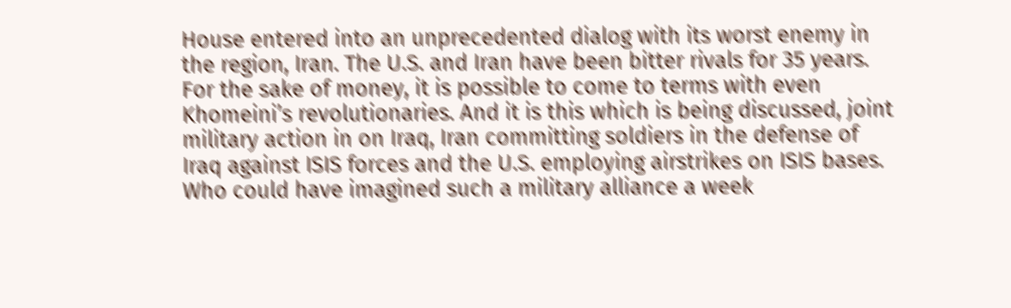House entered into an unprecedented dialog with its worst enemy in the region, Iran. The U.S. and Iran have been bitter rivals for 35 years. For the sake of money, it is possible to come to terms with even Khomeini’s revolutionaries. And it is this which is being discussed, joint military action in on Iraq, Iran committing soldiers in the defense of Iraq against ISIS forces and the U.S. employing airstrikes on ISIS bases. Who could have imagined such a military alliance a week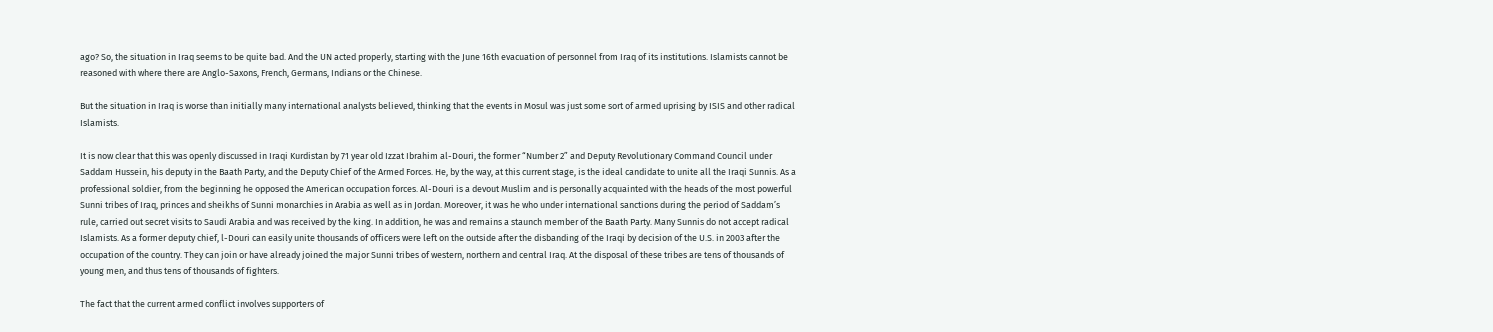ago? So, the situation in Iraq seems to be quite bad. And the UN acted properly, starting with the June 16th evacuation of personnel from Iraq of its institutions. Islamists cannot be reasoned with where there are Anglo-Saxons, French, Germans, Indians or the Chinese.

But the situation in Iraq is worse than initially many international analysts believed, thinking that the events in Mosul was just some sort of armed uprising by ISIS and other radical Islamists.

It is now clear that this was openly discussed in Iraqi Kurdistan by 71 year old Izzat Ibrahim al-Douri, the former “Number 2” and Deputy Revolutionary Command Council under Saddam Hussein, his deputy in the Baath Party, and the Deputy Chief of the Armed Forces. He, by the way, at this current stage, is the ideal candidate to unite all the Iraqi Sunnis. As a professional soldier, from the beginning he opposed the American occupation forces. Al-Douri is a devout Muslim and is personally acquainted with the heads of the most powerful Sunni tribes of Iraq, princes and sheikhs of Sunni monarchies in Arabia as well as in Jordan. Moreover, it was he who under international sanctions during the period of Saddam’s rule, carried out secret visits to Saudi Arabia and was received by the king. In addition, he was and remains a staunch member of the Baath Party. Many Sunnis do not accept radical Islamists. As a former deputy chief, l-Douri can easily unite thousands of officers were left on the outside after the disbanding of the Iraqi by decision of the U.S. in 2003 after the occupation of the country. They can join or have already joined the major Sunni tribes of western, northern and central Iraq. At the disposal of these tribes are tens of thousands of young men, and thus tens of thousands of fighters.

The fact that the current armed conflict involves supporters of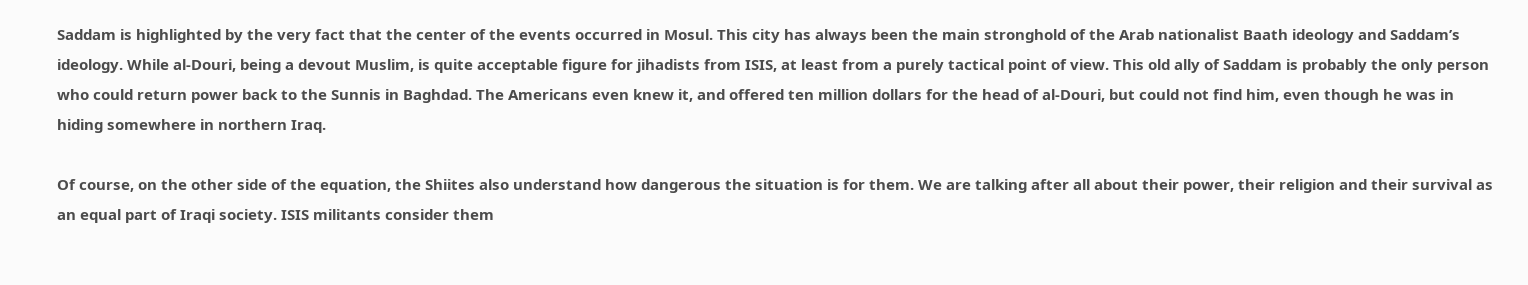Saddam is highlighted by the very fact that the center of the events occurred in Mosul. This city has always been the main stronghold of the Arab nationalist Baath ideology and Saddam’s ideology. While al-Douri, being a devout Muslim, is quite acceptable figure for jihadists from ISIS, at least from a purely tactical point of view. This old ally of Saddam is probably the only person who could return power back to the Sunnis in Baghdad. The Americans even knew it, and offered ten million dollars for the head of al-Douri, but could not find him, even though he was in hiding somewhere in northern Iraq.

Of course, on the other side of the equation, the Shiites also understand how dangerous the situation is for them. We are talking after all about their power, their religion and their survival as an equal part of Iraqi society. ISIS militants consider them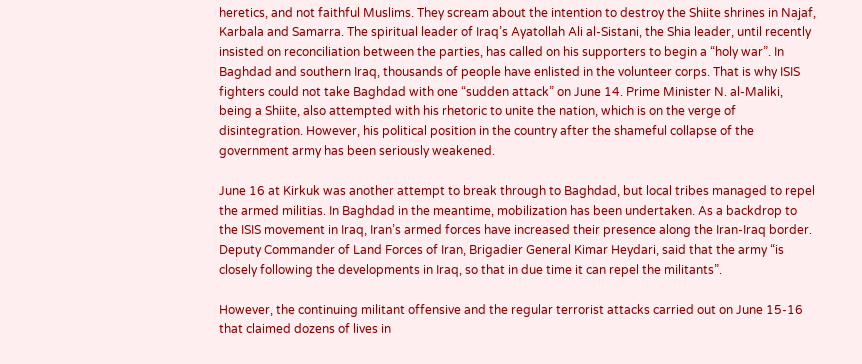heretics, and not faithful Muslims. They scream about the intention to destroy the Shiite shrines in Najaf, Karbala and Samarra. The spiritual leader of Iraq’s Ayatollah Ali al-Sistani, the Shia leader, until recently insisted on reconciliation between the parties, has called on his supporters to begin a “holy war”. In Baghdad and southern Iraq, thousands of people have enlisted in the volunteer corps. That is why ISIS fighters could not take Baghdad with one “sudden attack” on June 14. Prime Minister N. al-Maliki, being a Shiite, also attempted with his rhetoric to unite the nation, which is on the verge of disintegration. However, his political position in the country after the shameful collapse of the government army has been seriously weakened.

June 16 at Kirkuk was another attempt to break through to Baghdad, but local tribes managed to repel the armed militias. In Baghdad in the meantime, mobilization has been undertaken. As a backdrop to the ISIS movement in Iraq, Iran’s armed forces have increased their presence along the Iran-Iraq border. Deputy Commander of Land Forces of Iran, Brigadier General Kimar Heydari, said that the army “is closely following the developments in Iraq, so that in due time it can repel the militants”.

However, the continuing militant offensive and the regular terrorist attacks carried out on June 15-16 that claimed dozens of lives in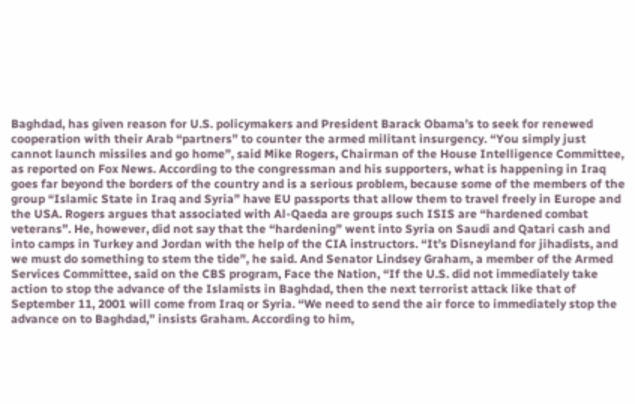Baghdad, has given reason for U.S. policymakers and President Barack Obama’s to seek for renewed cooperation with their Arab “partners” to counter the armed militant insurgency. “You simply just cannot launch missiles and go home”, said Mike Rogers, Chairman of the House Intelligence Committee, as reported on Fox News. According to the congressman and his supporters, what is happening in Iraq goes far beyond the borders of the country and is a serious problem, because some of the members of the group “Islamic State in Iraq and Syria” have EU passports that allow them to travel freely in Europe and the USA. Rogers argues that associated with Al-Qaeda are groups such ISIS are “hardened combat veterans”. He, however, did not say that the “hardening” went into Syria on Saudi and Qatari cash and into camps in Turkey and Jordan with the help of the CIA instructors. “It’s Disneyland for jihadists, and we must do something to stem the tide”, he said. And Senator Lindsey Graham, a member of the Armed Services Committee, said on the CBS program, Face the Nation, “If the U.S. did not immediately take action to stop the advance of the Islamists in Baghdad, then the next terrorist attack like that of September 11, 2001 will come from Iraq or Syria. “We need to send the air force to immediately stop the advance on to Baghdad,” insists Graham. According to him,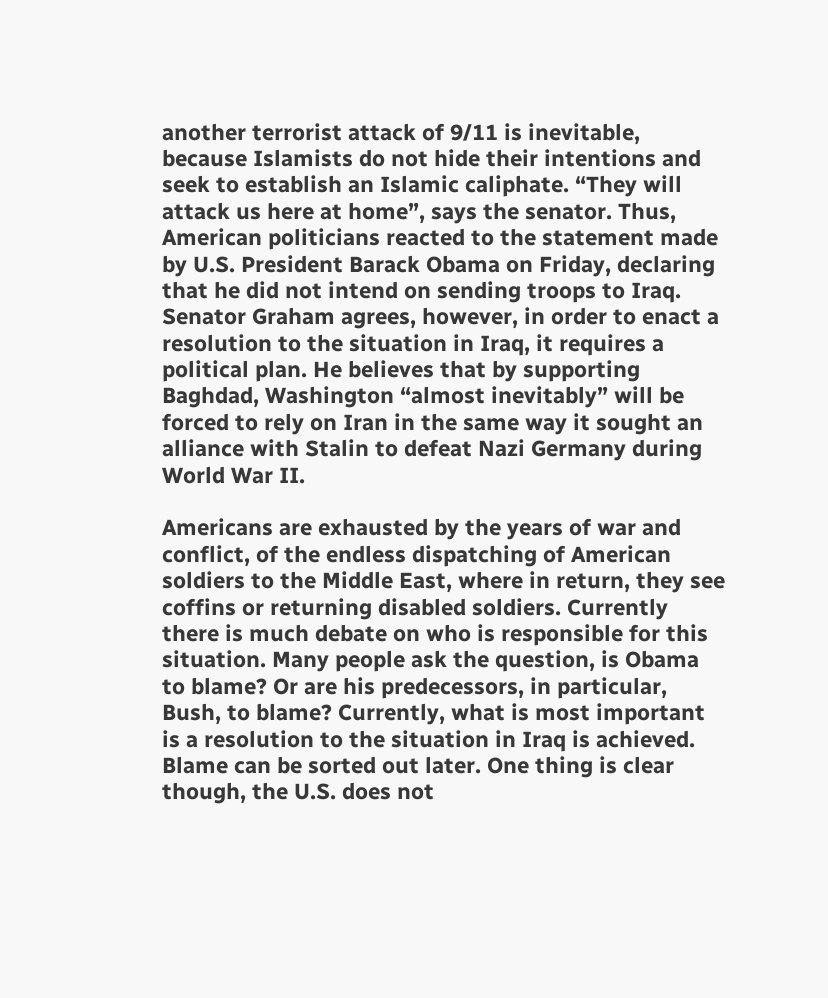another terrorist attack of 9/11 is inevitable, because Islamists do not hide their intentions and seek to establish an Islamic caliphate. “They will attack us here at home”, says the senator. Thus, American politicians reacted to the statement made by U.S. President Barack Obama on Friday, declaring that he did not intend on sending troops to Iraq. Senator Graham agrees, however, in order to enact a resolution to the situation in Iraq, it requires a political plan. He believes that by supporting Baghdad, Washington “almost inevitably” will be forced to rely on Iran in the same way it sought an alliance with Stalin to defeat Nazi Germany during World War II.

Americans are exhausted by the years of war and conflict, of the endless dispatching of American soldiers to the Middle East, where in return, they see coffins or returning disabled soldiers. Currently there is much debate on who is responsible for this situation. Many people ask the question, is Obama to blame? Or are his predecessors, in particular, Bush, to blame? Currently, what is most important is a resolution to the situation in Iraq is achieved. Blame can be sorted out later. One thing is clear though, the U.S. does not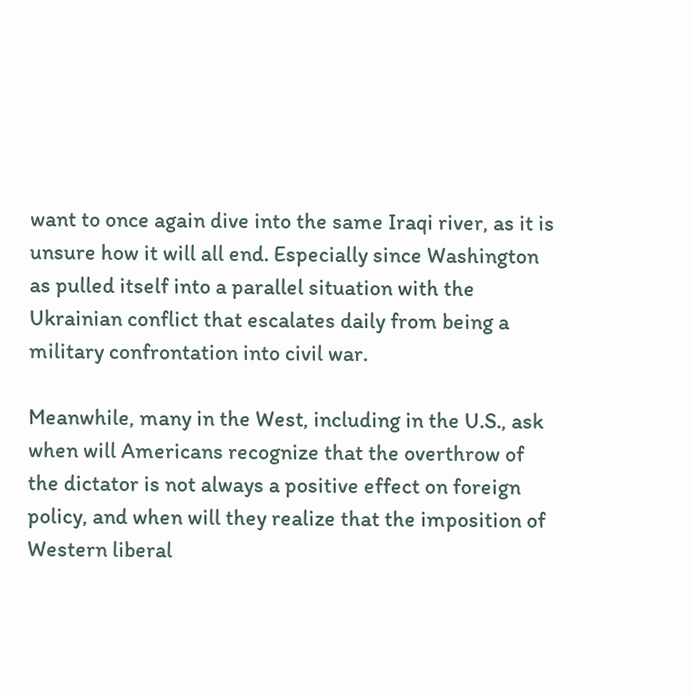want to once again dive into the same Iraqi river, as it is unsure how it will all end. Especially since Washington as pulled itself into a parallel situation with the Ukrainian conflict that escalates daily from being a military confrontation into civil war.

Meanwhile, many in the West, including in the U.S., ask when will Americans recognize that the overthrow of the dictator is not always a positive effect on foreign policy, and when will they realize that the imposition of Western liberal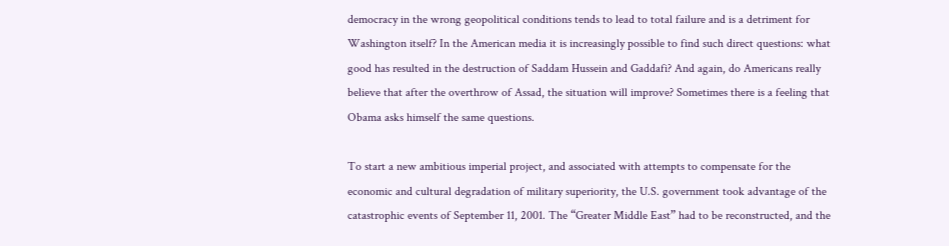democracy in the wrong geopolitical conditions tends to lead to total failure and is a detriment for Washington itself? In the American media it is increasingly possible to find such direct questions: what good has resulted in the destruction of Saddam Hussein and Gaddafi? And again, do Americans really believe that after the overthrow of Assad, the situation will improve? Sometimes there is a feeling that Obama asks himself the same questions.

To start a new ambitious imperial project, and associated with attempts to compensate for the economic and cultural degradation of military superiority, the U.S. government took advantage of the catastrophic events of September 11, 2001. The “Greater Middle East” had to be reconstructed, and the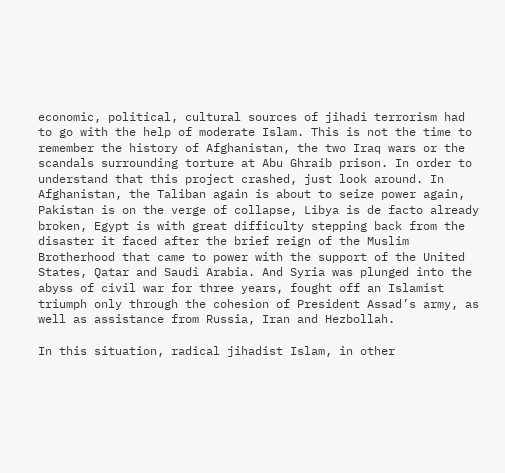economic, political, cultural sources of jihadi terrorism had to go with the help of moderate Islam. This is not the time to remember the history of Afghanistan, the two Iraq wars or the scandals surrounding torture at Abu Ghraib prison. In order to understand that this project crashed, just look around. In Afghanistan, the Taliban again is about to seize power again, Pakistan is on the verge of collapse, Libya is de facto already broken, Egypt is with great difficulty stepping back from the disaster it faced after the brief reign of the Muslim Brotherhood that came to power with the support of the United States, Qatar and Saudi Arabia. And Syria was plunged into the abyss of civil war for three years, fought off an Islamist triumph only through the cohesion of President Assad’s army, as well as assistance from Russia, Iran and Hezbollah.

In this situation, radical jihadist Islam, in other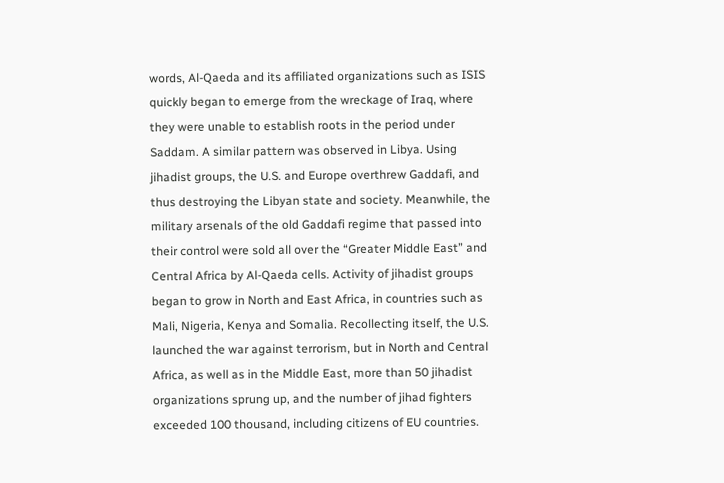words, Al-Qaeda and its affiliated organizations such as ISIS quickly began to emerge from the wreckage of Iraq, where they were unable to establish roots in the period under Saddam. A similar pattern was observed in Libya. Using jihadist groups, the U.S. and Europe overthrew Gaddafi, and thus destroying the Libyan state and society. Meanwhile, the military arsenals of the old Gaddafi regime that passed into their control were sold all over the “Greater Middle East” and Central Africa by Al-Qaeda cells. Activity of jihadist groups began to grow in North and East Africa, in countries such as Mali, Nigeria, Kenya and Somalia. Recollecting itself, the U.S. launched the war against terrorism, but in North and Central Africa, as well as in the Middle East, more than 50 jihadist organizations sprung up, and the number of jihad fighters exceeded 100 thousand, including citizens of EU countries.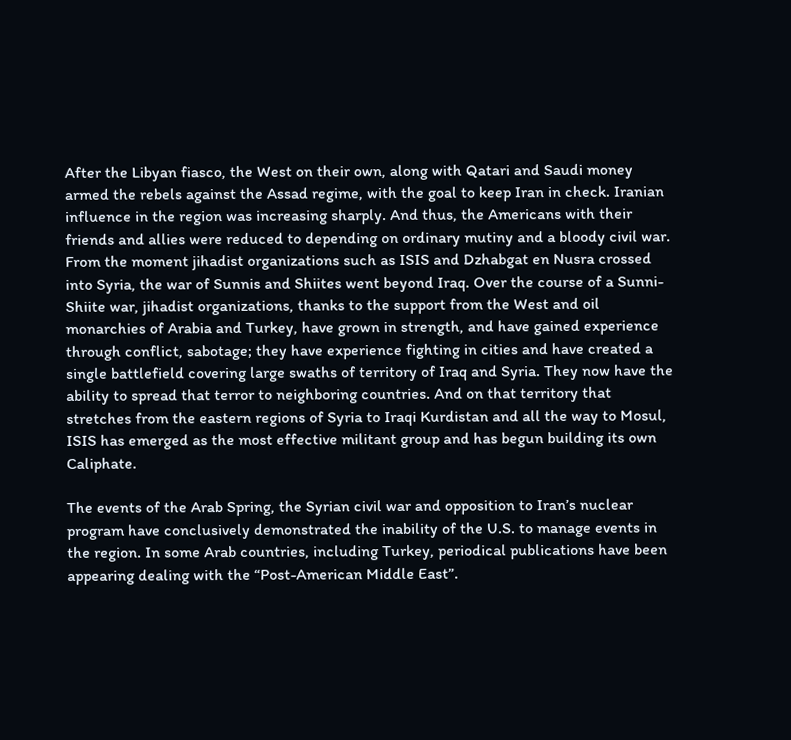After the Libyan fiasco, the West on their own, along with Qatari and Saudi money armed the rebels against the Assad regime, with the goal to keep Iran in check. Iranian influence in the region was increasing sharply. And thus, the Americans with their friends and allies were reduced to depending on ordinary mutiny and a bloody civil war. From the moment jihadist organizations such as ISIS and Dzhabgat en Nusra crossed into Syria, the war of Sunnis and Shiites went beyond Iraq. Over the course of a Sunni-Shiite war, jihadist organizations, thanks to the support from the West and oil monarchies of Arabia and Turkey, have grown in strength, and have gained experience through conflict, sabotage; they have experience fighting in cities and have created a single battlefield covering large swaths of territory of Iraq and Syria. They now have the ability to spread that terror to neighboring countries. And on that territory that stretches from the eastern regions of Syria to Iraqi Kurdistan and all the way to Mosul, ISIS has emerged as the most effective militant group and has begun building its own Caliphate.

The events of the Arab Spring, the Syrian civil war and opposition to Iran’s nuclear program have conclusively demonstrated the inability of the U.S. to manage events in the region. In some Arab countries, including Turkey, periodical publications have been appearing dealing with the “Post-American Middle East”.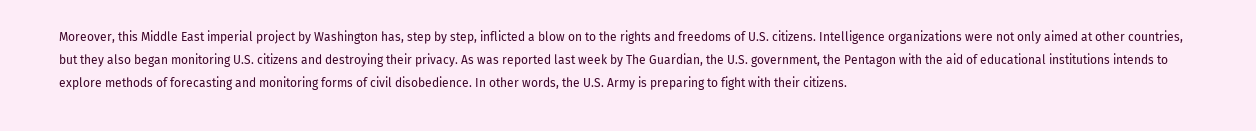Moreover, this Middle East imperial project by Washington has, step by step, inflicted a blow on to the rights and freedoms of U.S. citizens. Intelligence organizations were not only aimed at other countries, but they also began monitoring U.S. citizens and destroying their privacy. As was reported last week by The Guardian, the U.S. government, the Pentagon with the aid of educational institutions intends to explore methods of forecasting and monitoring forms of civil disobedience. In other words, the U.S. Army is preparing to fight with their citizens.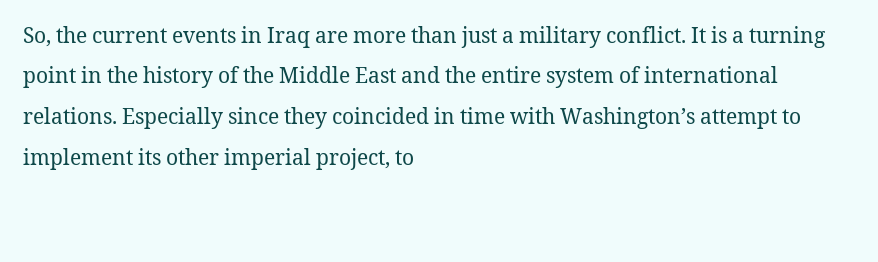So, the current events in Iraq are more than just a military conflict. It is a turning point in the history of the Middle East and the entire system of international relations. Especially since they coincided in time with Washington’s attempt to implement its other imperial project, to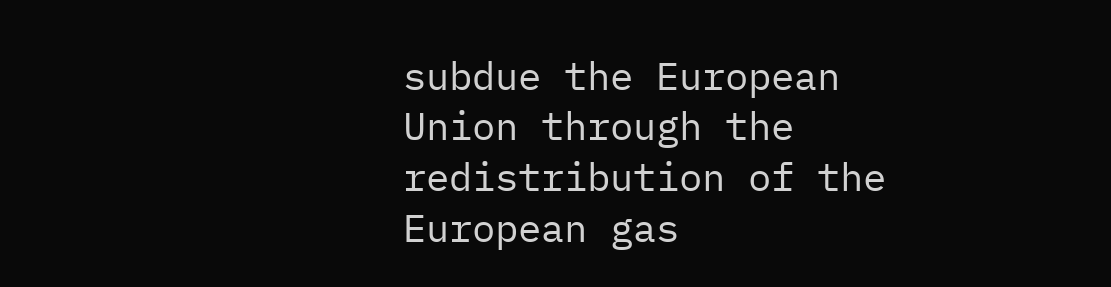subdue the European Union through the redistribution of the European gas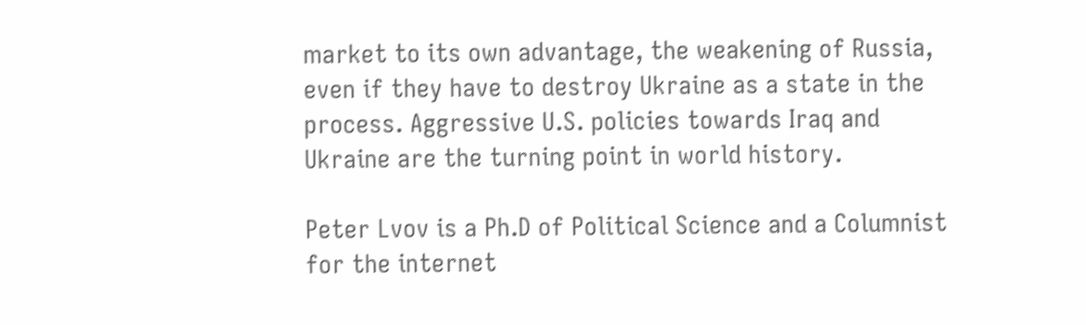market to its own advantage, the weakening of Russia, even if they have to destroy Ukraine as a state in the process. Aggressive U.S. policies towards Iraq and Ukraine are the turning point in world history.

Peter Lvov is a Ph.D of Political Science and a Columnist for the internet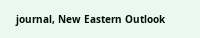journal, New Eastern Outlook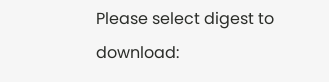Please select digest to download: